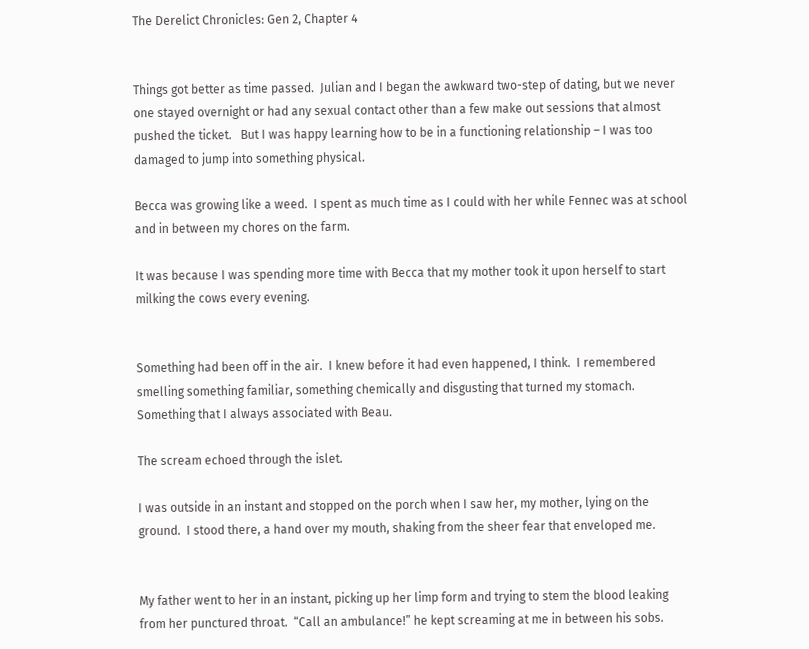The Derelict Chronicles: Gen 2, Chapter 4


Things got better as time passed.  Julian and I began the awkward two-step of dating, but we never one stayed overnight or had any sexual contact other than a few make out sessions that almost pushed the ticket.   But I was happy learning how to be in a functioning relationship – I was too damaged to jump into something physical.

Becca was growing like a weed.  I spent as much time as I could with her while Fennec was at school and in between my chores on the farm.

It was because I was spending more time with Becca that my mother took it upon herself to start milking the cows every evening.


Something had been off in the air.  I knew before it had even happened, I think.  I remembered smelling something familiar, something chemically and disgusting that turned my stomach.  Something that I always associated with Beau.

The scream echoed through the islet.

I was outside in an instant and stopped on the porch when I saw her, my mother, lying on the ground.  I stood there, a hand over my mouth, shaking from the sheer fear that enveloped me.


My father went to her in an instant, picking up her limp form and trying to stem the blood leaking from her punctured throat.  “Call an ambulance!” he kept screaming at me in between his sobs.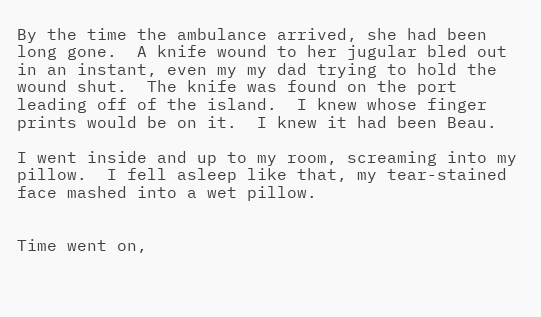By the time the ambulance arrived, she had been long gone.  A knife wound to her jugular bled out in an instant, even my my dad trying to hold the wound shut.  The knife was found on the port leading off of the island.  I knew whose finger prints would be on it.  I knew it had been Beau.

I went inside and up to my room, screaming into my pillow.  I fell asleep like that, my tear-stained face mashed into a wet pillow.


Time went on,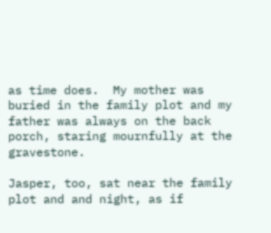as time does.  My mother was buried in the family plot and my father was always on the back porch, staring mournfully at the gravestone.

Jasper, too, sat near the family plot and and night, as if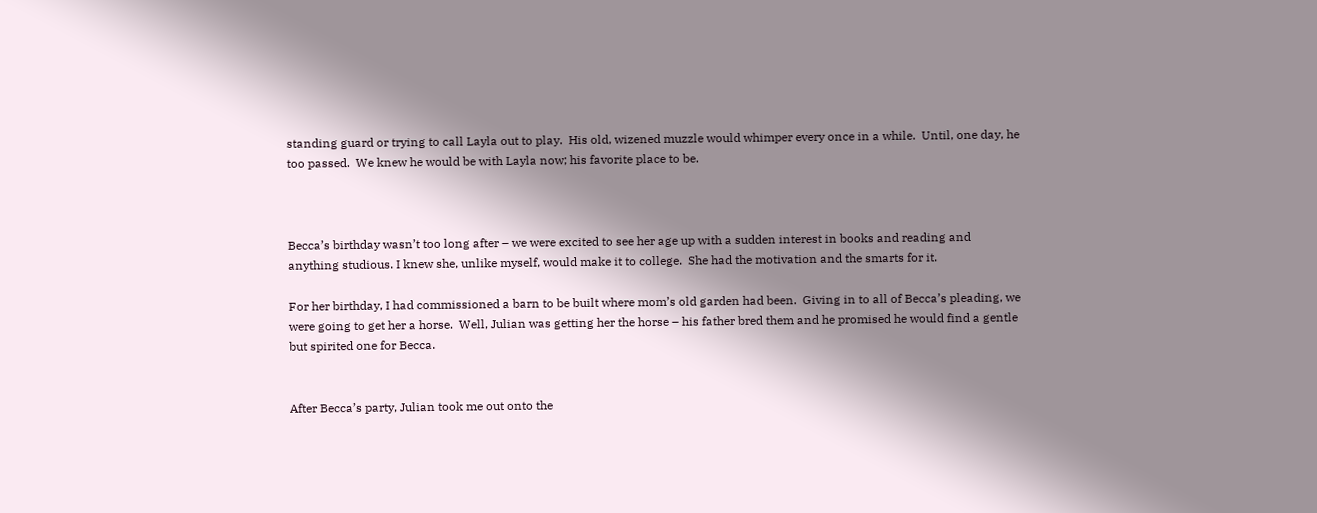standing guard or trying to call Layla out to play.  His old, wizened muzzle would whimper every once in a while.  Until, one day, he too passed.  We knew he would be with Layla now; his favorite place to be.



Becca’s birthday wasn’t too long after – we were excited to see her age up with a sudden interest in books and reading and anything studious. I knew she, unlike myself, would make it to college.  She had the motivation and the smarts for it.

For her birthday, I had commissioned a barn to be built where mom’s old garden had been.  Giving in to all of Becca’s pleading, we were going to get her a horse.  Well, Julian was getting her the horse – his father bred them and he promised he would find a gentle but spirited one for Becca.


After Becca’s party, Julian took me out onto the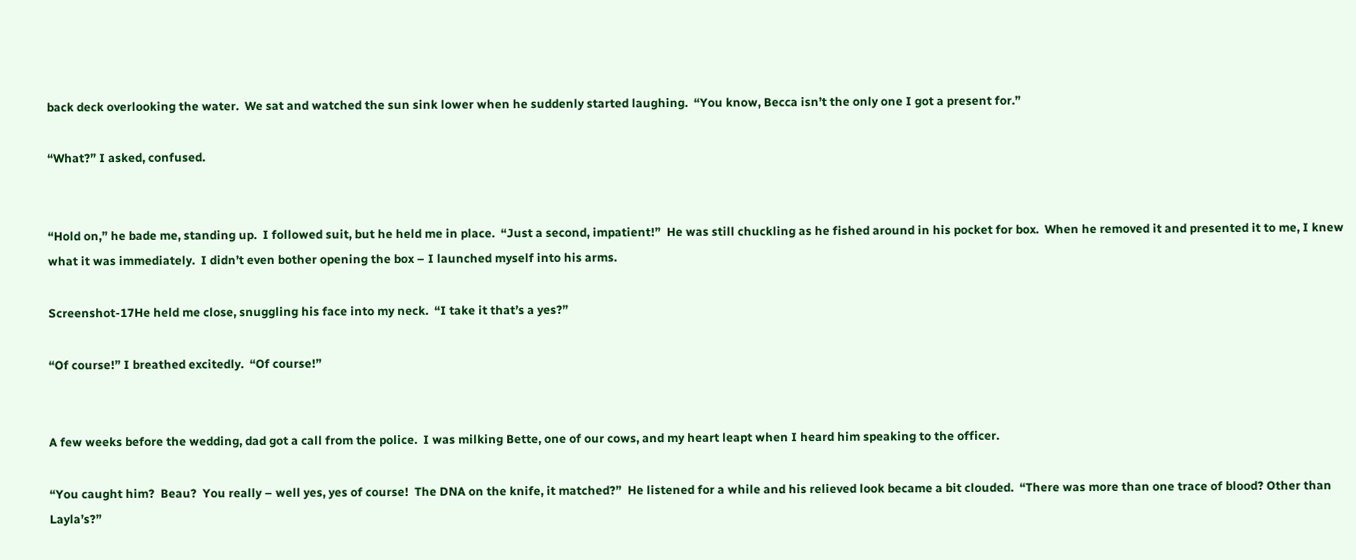back deck overlooking the water.  We sat and watched the sun sink lower when he suddenly started laughing.  “You know, Becca isn’t the only one I got a present for.”

“What?” I asked, confused.


“Hold on,” he bade me, standing up.  I followed suit, but he held me in place.  “Just a second, impatient!”  He was still chuckling as he fished around in his pocket for box.  When he removed it and presented it to me, I knew what it was immediately.  I didn’t even bother opening the box – I launched myself into his arms.

Screenshot-17He held me close, snuggling his face into my neck.  “I take it that’s a yes?”

“Of course!” I breathed excitedly.  “Of course!”


A few weeks before the wedding, dad got a call from the police.  I was milking Bette, one of our cows, and my heart leapt when I heard him speaking to the officer.

“You caught him?  Beau?  You really – well yes, yes of course!  The DNA on the knife, it matched?”  He listened for a while and his relieved look became a bit clouded.  “There was more than one trace of blood? Other than Layla’s?”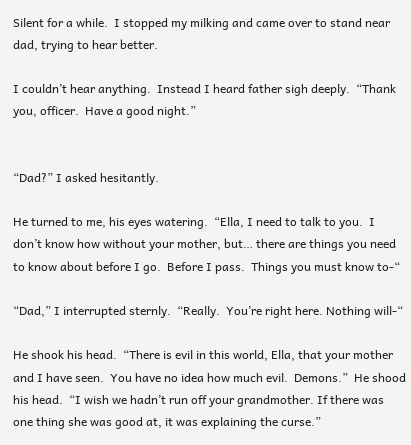Silent for a while.  I stopped my milking and came over to stand near dad, trying to hear better.

I couldn’t hear anything.  Instead I heard father sigh deeply.  “Thank you, officer.  Have a good night.”


“Dad?” I asked hesitantly.

He turned to me, his eyes watering.  “Ella, I need to talk to you.  I don’t know how without your mother, but… there are things you need to know about before I go.  Before I pass.  Things you must know to-“

“Dad,” I interrupted sternly.  “Really.  You’re right here. Nothing will-“

He shook his head.  “There is evil in this world, Ella, that your mother and I have seen.  You have no idea how much evil.  Demons.”  He shood his head.  “I wish we hadn’t run off your grandmother. If there was one thing she was good at, it was explaining the curse.”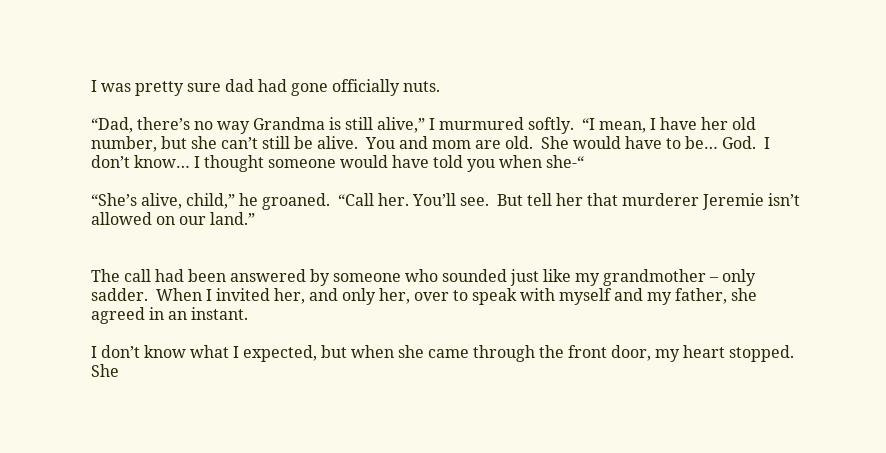I was pretty sure dad had gone officially nuts.

“Dad, there’s no way Grandma is still alive,” I murmured softly.  “I mean, I have her old number, but she can’t still be alive.  You and mom are old.  She would have to be… God.  I don’t know… I thought someone would have told you when she-“

“She’s alive, child,” he groaned.  “Call her. You’ll see.  But tell her that murderer Jeremie isn’t allowed on our land.”


The call had been answered by someone who sounded just like my grandmother – only sadder.  When I invited her, and only her, over to speak with myself and my father, she agreed in an instant.

I don’t know what I expected, but when she came through the front door, my heart stopped. She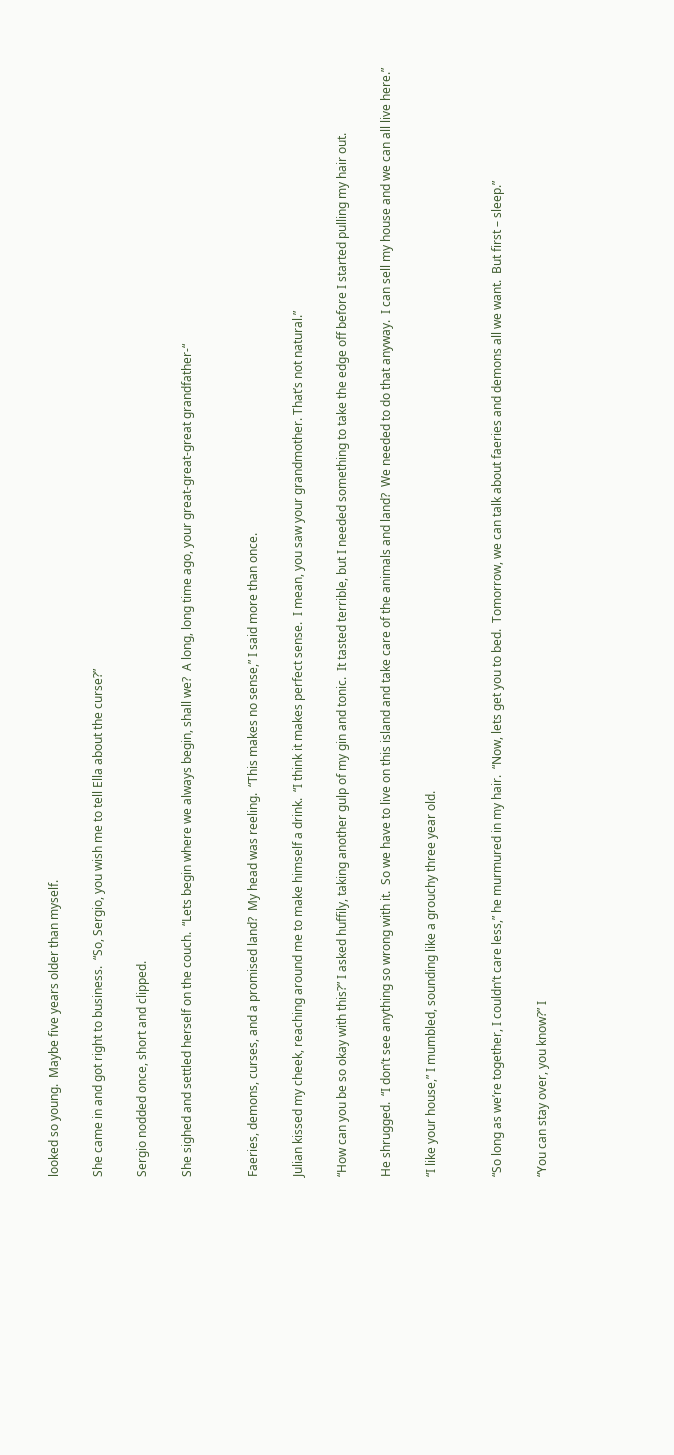looked so young.  Maybe five years older than myself.

She came in and got right to business.  “So, Sergio, you wish me to tell Ella about the curse?”

Sergio nodded once, short and clipped.

She sighed and settled herself on the couch.  “Lets begin where we always begin, shall we?  A long, long time ago, your great-great-great grandfather-“


Faeries, demons, curses, and a promised land?  My head was reeling.  “This makes no sense,” I said more than once.

Julian kissed my cheek, reaching around me to make himself a drink.  “I think it makes perfect sense.  I mean, you saw your grandmother. That’s not natural.”

“How can you be so okay with this?” I asked huffily, taking another gulp of my gin and tonic.  It tasted terrible, but I needed something to take the edge off before I started pulling my hair out.

He shrugged.  “I don’t see anything so wrong with it.  So we have to live on this island and take care of the animals and land?  We needed to do that anyway.  I can sell my house and we can all live here.”

“I like your house,” I mumbled, sounding like a grouchy three year old.


“So long as we’re together, I couldn’t care less,” he murmured in my hair.  “Now, lets get you to bed.  Tomorrow, we can talk about faeries and demons all we want.  But first – sleep.”

“You can stay over, you know?” I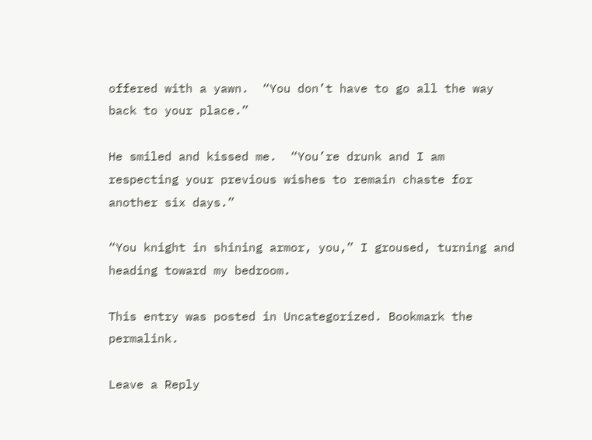offered with a yawn.  “You don’t have to go all the way back to your place.”

He smiled and kissed me.  “You’re drunk and I am respecting your previous wishes to remain chaste for another six days.”

“You knight in shining armor, you,” I groused, turning and heading toward my bedroom.

This entry was posted in Uncategorized. Bookmark the permalink.

Leave a Reply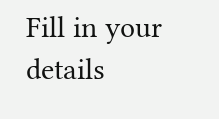Fill in your details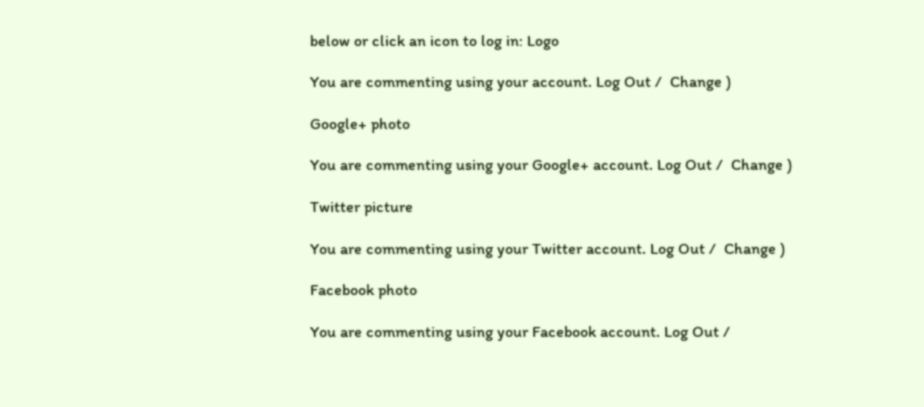below or click an icon to log in: Logo

You are commenting using your account. Log Out /  Change )

Google+ photo

You are commenting using your Google+ account. Log Out /  Change )

Twitter picture

You are commenting using your Twitter account. Log Out /  Change )

Facebook photo

You are commenting using your Facebook account. Log Out /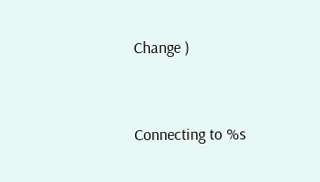Change )


Connecting to %s